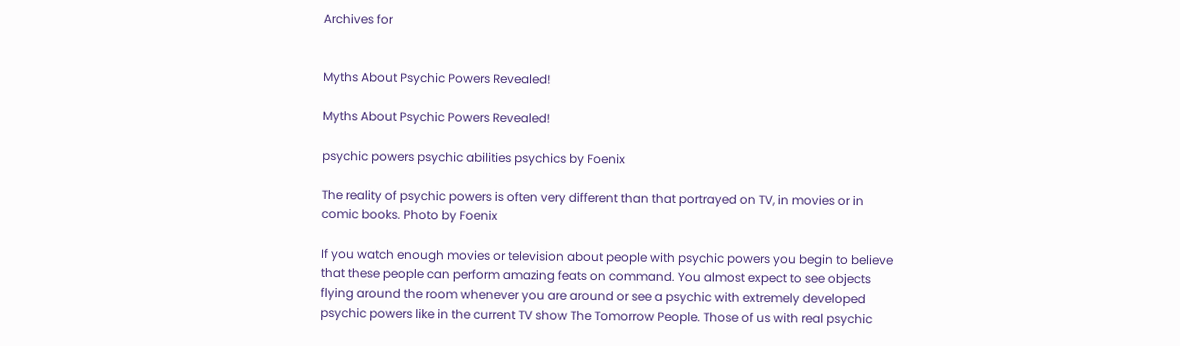Archives for


Myths About Psychic Powers Revealed!

Myths About Psychic Powers Revealed!

psychic powers psychic abilities psychics by Foenix

The reality of psychic powers is often very different than that portrayed on TV, in movies or in comic books. Photo by Foenix

If you watch enough movies or television about people with psychic powers you begin to believe that these people can perform amazing feats on command. You almost expect to see objects flying around the room whenever you are around or see a psychic with extremely developed psychic powers like in the current TV show The Tomorrow People. Those of us with real psychic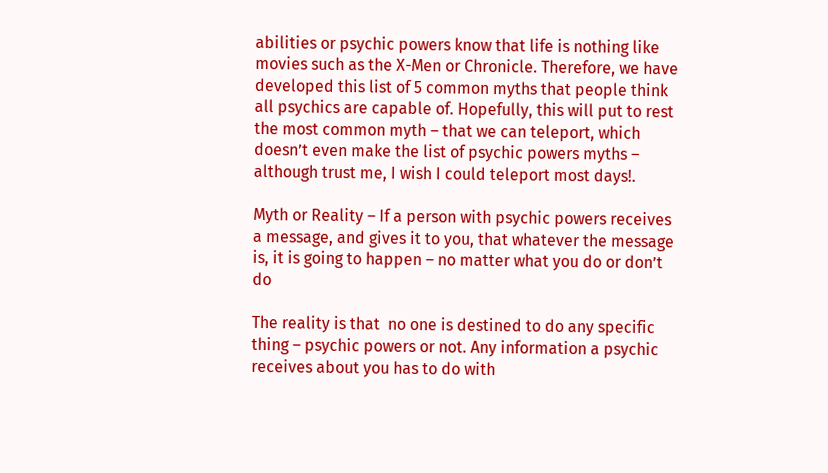abilities or psychic powers know that life is nothing like movies such as the X-Men or Chronicle. Therefore, we have developed this list of 5 common myths that people think all psychics are capable of. Hopefully, this will put to rest the most common myth – that we can teleport, which doesn’t even make the list of psychic powers myths – although trust me, I wish I could teleport most days!.

Myth or Reality – If a person with psychic powers receives a message, and gives it to you, that whatever the message is, it is going to happen – no matter what you do or don’t do

The reality is that  no one is destined to do any specific thing – psychic powers or not. Any information a psychic receives about you has to do with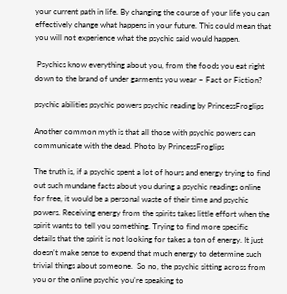your current path in life. By changing the course of your life you can effectively change what happens in your future. This could mean that you will not experience what the psychic said would happen.

 Psychics know everything about you, from the foods you eat right down to the brand of under garments you wear – Fact or Fiction?

psychic abilities psychic powers psychic reading by PrincessFroglips

Another common myth is that all those with psychic powers can communicate with the dead. Photo by PrincessFroglips

The truth is, if a psychic spent a lot of hours and energy trying to find out such mundane facts about you during a psychic readings online for free, it would be a personal waste of their time and psychic powers. Receiving energy from the spirits takes little effort when the spirit wants to tell you something. Trying to find more specific details that the spirit is not looking for takes a ton of energy. It just doesn’t make sense to expend that much energy to determine such trivial things about someone.  So no, the psychic sitting across from you or the online psychic you’re speaking to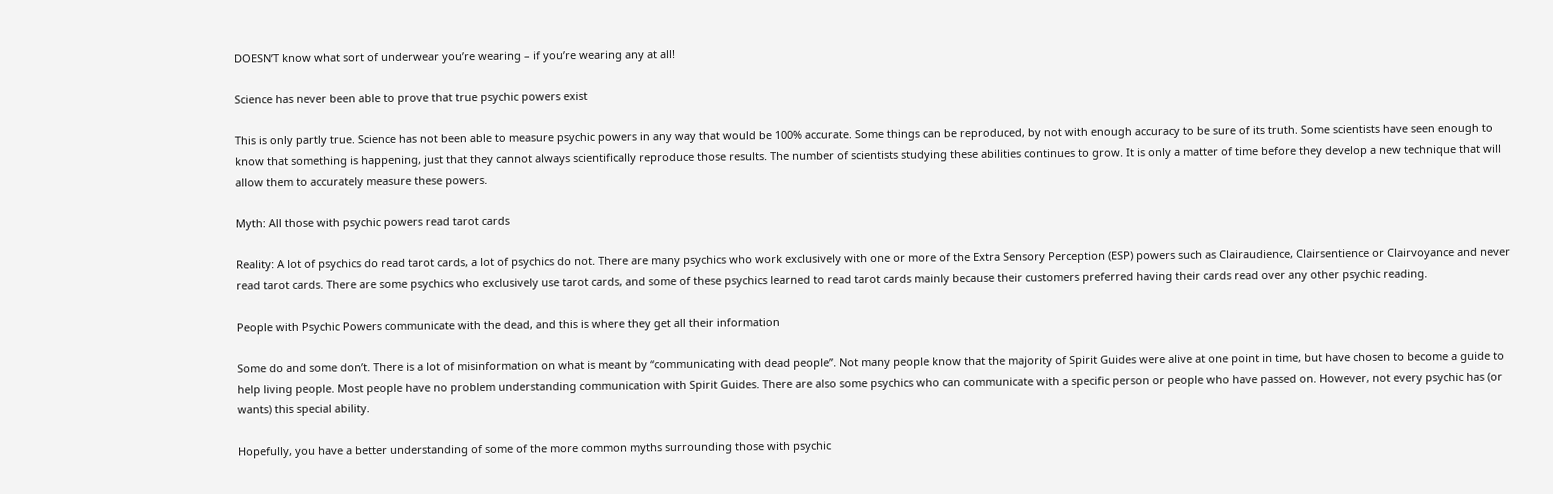DOESN’T know what sort of underwear you’re wearing – if you’re wearing any at all!

Science has never been able to prove that true psychic powers exist

This is only partly true. Science has not been able to measure psychic powers in any way that would be 100% accurate. Some things can be reproduced, by not with enough accuracy to be sure of its truth. Some scientists have seen enough to know that something is happening, just that they cannot always scientifically reproduce those results. The number of scientists studying these abilities continues to grow. It is only a matter of time before they develop a new technique that will allow them to accurately measure these powers.

Myth: All those with psychic powers read tarot cards

Reality: A lot of psychics do read tarot cards, a lot of psychics do not. There are many psychics who work exclusively with one or more of the Extra Sensory Perception (ESP) powers such as Clairaudience, Clairsentience or Clairvoyance and never read tarot cards. There are some psychics who exclusively use tarot cards, and some of these psychics learned to read tarot cards mainly because their customers preferred having their cards read over any other psychic reading.

People with Psychic Powers communicate with the dead, and this is where they get all their information

Some do and some don’t. There is a lot of misinformation on what is meant by “communicating with dead people”. Not many people know that the majority of Spirit Guides were alive at one point in time, but have chosen to become a guide to help living people. Most people have no problem understanding communication with Spirit Guides. There are also some psychics who can communicate with a specific person or people who have passed on. However, not every psychic has (or wants) this special ability.

Hopefully, you have a better understanding of some of the more common myths surrounding those with psychic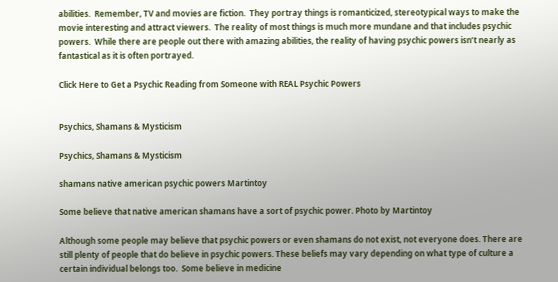abilities.  Remember, TV and movies are fiction.  They portray things is romanticized, stereotypical ways to make the movie interesting and attract viewers.  The reality of most things is much more mundane and that includes psychic powers.  While there are people out there with amazing abilities, the reality of having psychic powers isn’t nearly as fantastical as it is often portrayed.

Click Here to Get a Psychic Reading from Someone with REAL Psychic Powers


Psychics, Shamans & Mysticism

Psychics, Shamans & Mysticism

shamans native american psychic powers Martintoy

Some believe that native american shamans have a sort of psychic power. Photo by Martintoy

Although some people may believe that psychic powers or even shamans do not exist, not everyone does. There are still plenty of people that do believe in psychic powers. These beliefs may vary depending on what type of culture a certain individual belongs too.  Some believe in medicine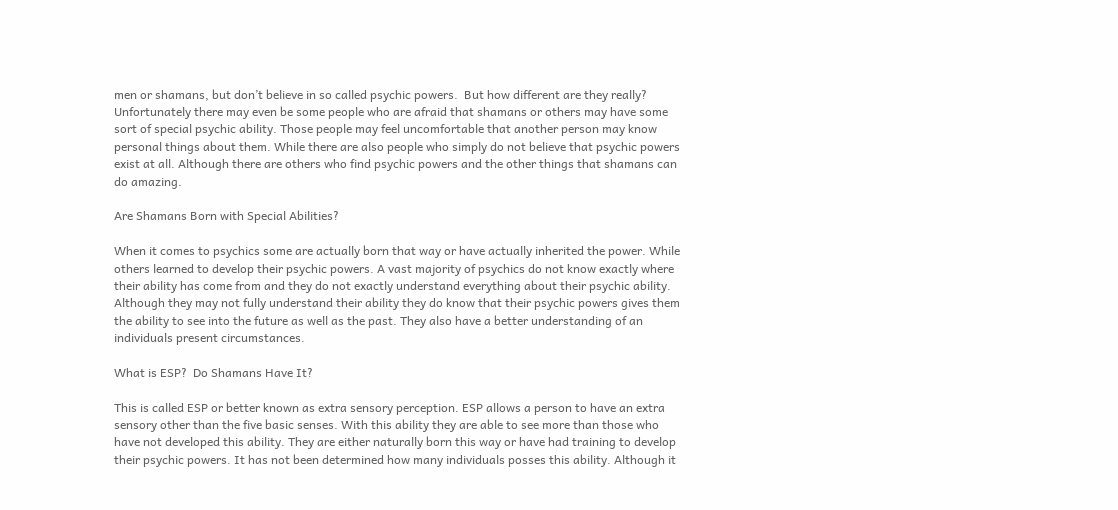men or shamans, but don’t believe in so called psychic powers.  But how different are they really? Unfortunately there may even be some people who are afraid that shamans or others may have some sort of special psychic ability. Those people may feel uncomfortable that another person may know personal things about them. While there are also people who simply do not believe that psychic powers exist at all. Although there are others who find psychic powers and the other things that shamans can do amazing.

Are Shamans Born with Special Abilities?

When it comes to psychics some are actually born that way or have actually inherited the power. While others learned to develop their psychic powers. A vast majority of psychics do not know exactly where their ability has come from and they do not exactly understand everything about their psychic ability. Although they may not fully understand their ability they do know that their psychic powers gives them the ability to see into the future as well as the past. They also have a better understanding of an individuals present circumstances.

What is ESP?  Do Shamans Have It?

This is called ESP or better known as extra sensory perception. ESP allows a person to have an extra sensory other than the five basic senses. With this ability they are able to see more than those who have not developed this ability. They are either naturally born this way or have had training to develop their psychic powers. It has not been determined how many individuals posses this ability. Although it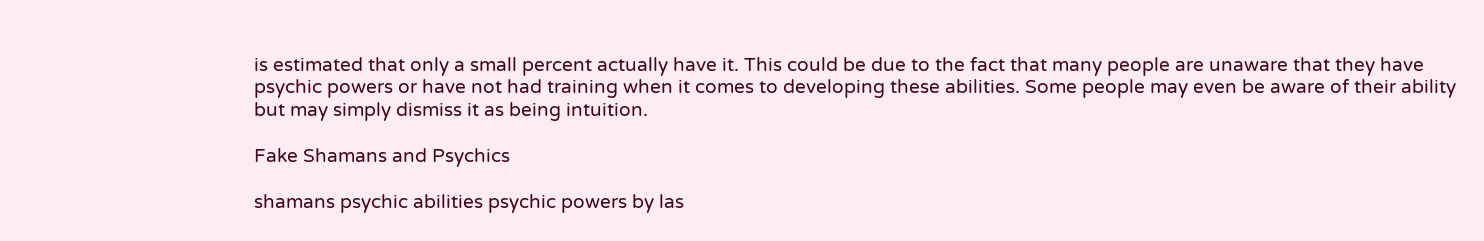is estimated that only a small percent actually have it. This could be due to the fact that many people are unaware that they have psychic powers or have not had training when it comes to developing these abilities. Some people may even be aware of their ability but may simply dismiss it as being intuition.

Fake Shamans and Psychics

shamans psychic abilities psychic powers by las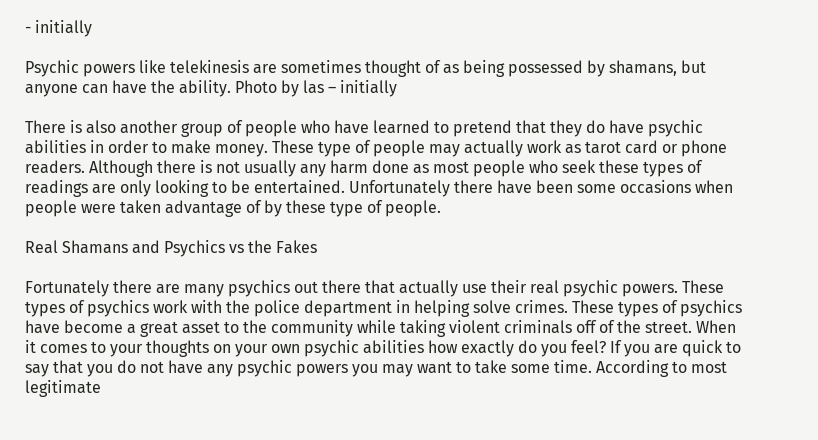- initially

Psychic powers like telekinesis are sometimes thought of as being possessed by shamans, but anyone can have the ability. Photo by las – initially

There is also another group of people who have learned to pretend that they do have psychic abilities in order to make money. These type of people may actually work as tarot card or phone readers. Although there is not usually any harm done as most people who seek these types of readings are only looking to be entertained. Unfortunately there have been some occasions when people were taken advantage of by these type of people.

Real Shamans and Psychics vs the Fakes

Fortunately there are many psychics out there that actually use their real psychic powers. These types of psychics work with the police department in helping solve crimes. These types of psychics have become a great asset to the community while taking violent criminals off of the street. When it comes to your thoughts on your own psychic abilities how exactly do you feel? If you are quick to say that you do not have any psychic powers you may want to take some time. According to most legitimate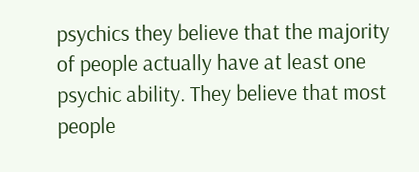psychics they believe that the majority of people actually have at least one psychic ability. They believe that most people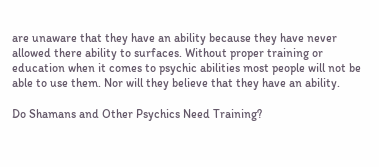are unaware that they have an ability because they have never allowed there ability to surfaces. Without proper training or education when it comes to psychic abilities most people will not be able to use them. Nor will they believe that they have an ability.

Do Shamans and Other Psychics Need Training?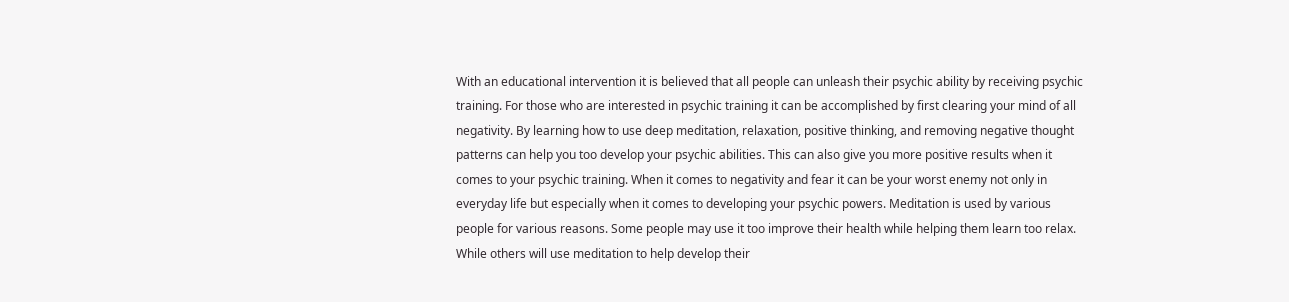With an educational intervention it is believed that all people can unleash their psychic ability by receiving psychic training. For those who are interested in psychic training it can be accomplished by first clearing your mind of all negativity. By learning how to use deep meditation, relaxation, positive thinking, and removing negative thought patterns can help you too develop your psychic abilities. This can also give you more positive results when it comes to your psychic training. When it comes to negativity and fear it can be your worst enemy not only in everyday life but especially when it comes to developing your psychic powers. Meditation is used by various people for various reasons. Some people may use it too improve their health while helping them learn too relax. While others will use meditation to help develop their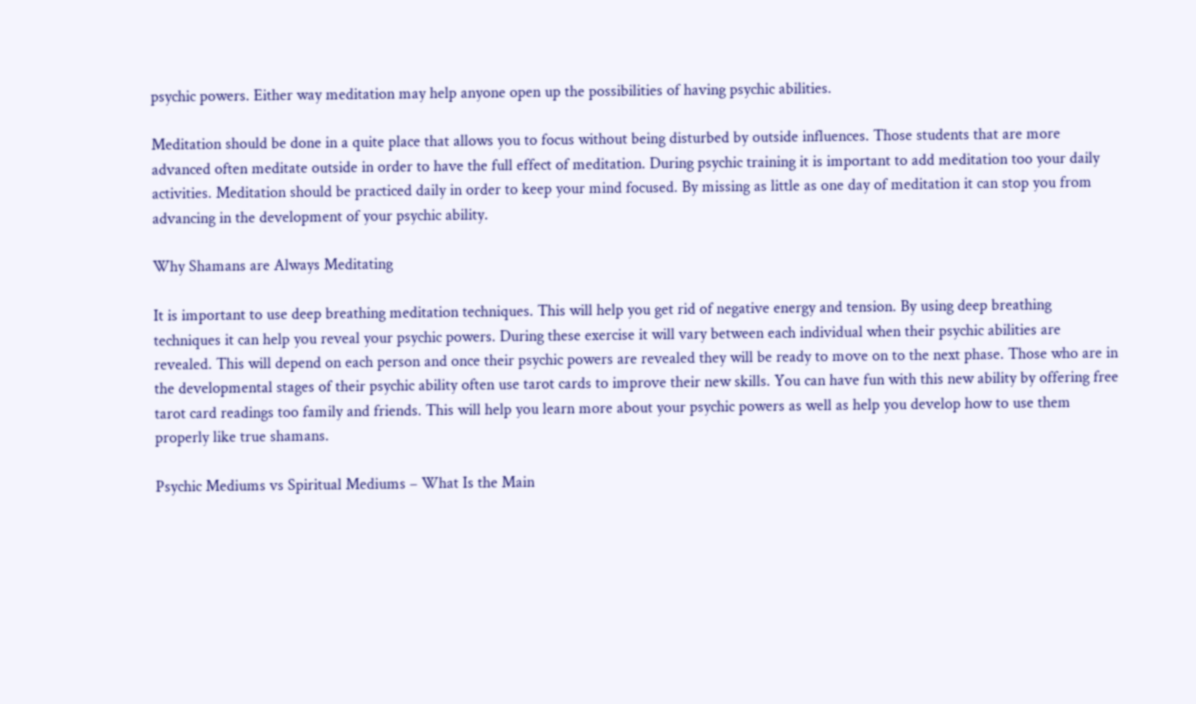psychic powers. Either way meditation may help anyone open up the possibilities of having psychic abilities.

Meditation should be done in a quite place that allows you to focus without being disturbed by outside influences. Those students that are more advanced often meditate outside in order to have the full effect of meditation. During psychic training it is important to add meditation too your daily activities. Meditation should be practiced daily in order to keep your mind focused. By missing as little as one day of meditation it can stop you from advancing in the development of your psychic ability.

Why Shamans are Always Meditating

It is important to use deep breathing meditation techniques. This will help you get rid of negative energy and tension. By using deep breathing techniques it can help you reveal your psychic powers. During these exercise it will vary between each individual when their psychic abilities are revealed. This will depend on each person and once their psychic powers are revealed they will be ready to move on to the next phase. Those who are in the developmental stages of their psychic ability often use tarot cards to improve their new skills. You can have fun with this new ability by offering free tarot card readings too family and friends. This will help you learn more about your psychic powers as well as help you develop how to use them properly like true shamans.

Psychic Mediums vs Spiritual Mediums – What Is the Main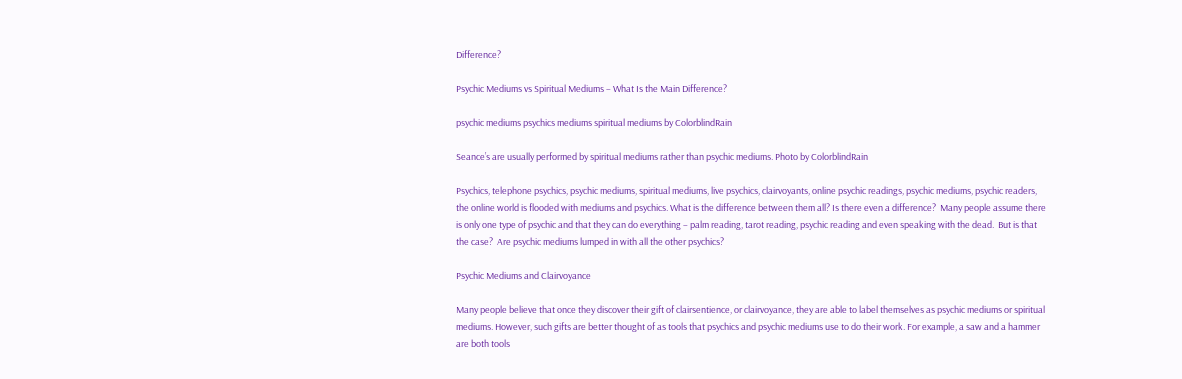Difference?

Psychic Mediums vs Spiritual Mediums – What Is the Main Difference?

psychic mediums psychics mediums spiritual mediums by ColorblindRain

Seance’s are usually performed by spiritual mediums rather than psychic mediums. Photo by ColorblindRain

Psychics, telephone psychics, psychic mediums, spiritual mediums, live psychics, clairvoyants, online psychic readings, psychic mediums, psychic readers, the online world is flooded with mediums and psychics. What is the difference between them all? Is there even a difference?  Many people assume there is only one type of psychic and that they can do everything – palm reading, tarot reading, psychic reading and even speaking with the dead.  But is that the case?  Are psychic mediums lumped in with all the other psychics?

Psychic Mediums and Clairvoyance

Many people believe that once they discover their gift of clairsentience, or clairvoyance, they are able to label themselves as psychic mediums or spiritual mediums. However, such gifts are better thought of as tools that psychics and psychic mediums use to do their work. For example, a saw and a hammer are both tools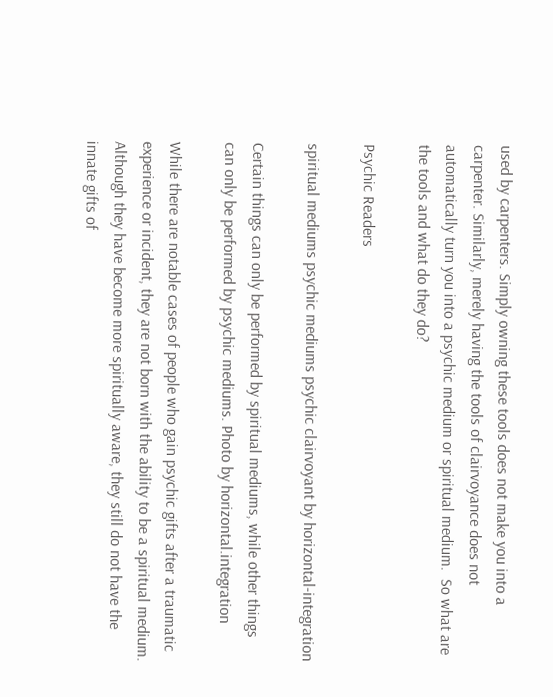used by carpenters. Simply owning these tools does not make you into a carpenter. Similarly, merely having the tools of clairvoyance does not automatically turn you into a psychic medium or spiritual medium.  So what are the tools and what do they do?

Psychic Readers

spiritual mediums psychic mediums psychic clairvoyant by horizontal-integration

Certain things can only be performed by spiritual mediums, while other things can only be performed by psychic mediums. Photo by horizontal.integration

While there are notable cases of people who gain psychic gifts after a traumatic experience or incident, they are not born with the ability to be a spiritual medium. Although they have become more spiritually aware, they still do not have the innate gifts of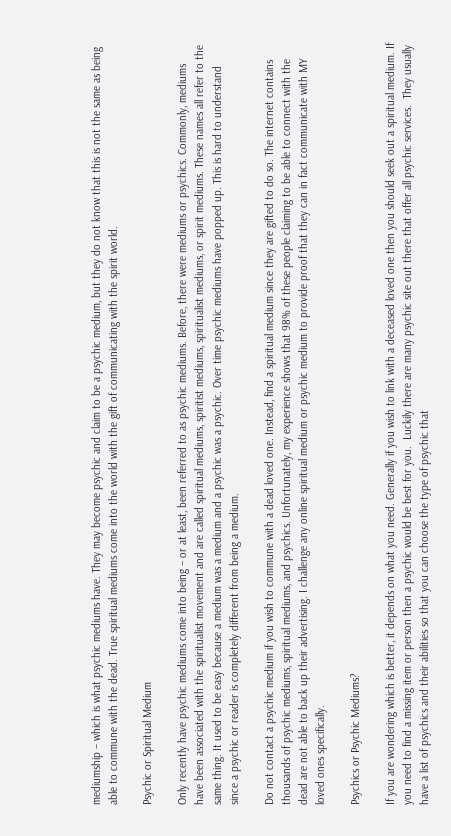mediumship – which is what psychic mediums have. They may become psychic and claim to be a psychic medium, but they do not know that this is not the same as being able to commune with the dead. True spiritual mediums come into the world with the gift of communicating with the spirit world.

Psychic or Spiritual Medium

Only recently have psychic mediums come into being – or at least, been referred to as psychic mediums. Before, there were mediums or psychics. Commonly, mediums have been associated with the spiritualist movement and are called spiritual mediums, spiritist mediums, spiritualist mediums, or spirit mediums. These names all refer to the same thing. It used to be easy because a medium was a medium and a psychic was a psychic. Over time psychic mediums have popped up. This is hard to understand since a psychic or reader is completely different from being a medium.

Do not contact a psychic medium if you wish to commune with a dead loved one. Instead, find a spiritual medium since they are gifted to do so. The internet contains thousands of psychic mediums, spiritual mediums, and psychics. Unfortunately, my experience shows that 98% of these people claiming to be able to connect with the dead are not able to back up their advertising. I challenge any online spiritual medium or psychic medium to provide proof that they can in fact communicate with MY loved ones specifically.

Psychics or Psychic Mediums?

If you are wondering which is better, it depends on what you need. Generally if you wish to link with a deceased loved one then you should seek out a spiritual medium. If you need to find a missing item or person then a psychic would be best for you.  Luckily there are many psychic site out there that offer all psychic services.  They usually have a list of psychics and their abilities so that you can choose the type of psychic that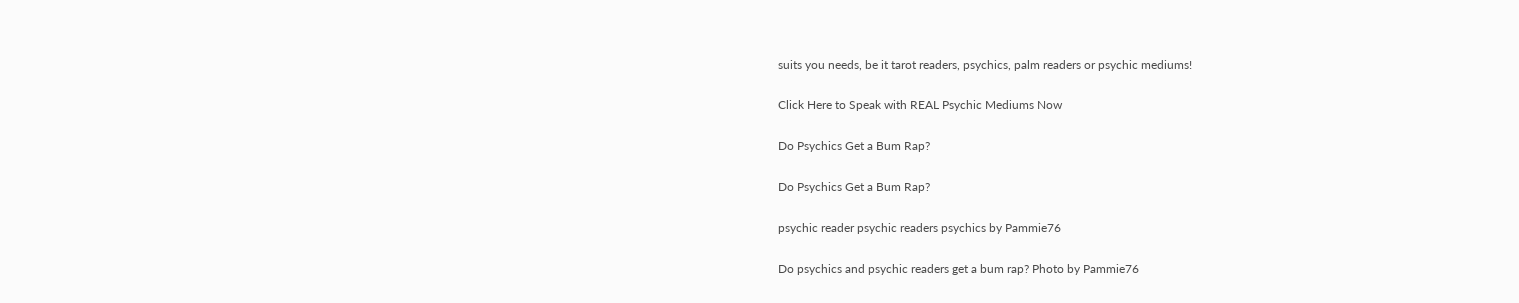suits you needs, be it tarot readers, psychics, palm readers or psychic mediums!

Click Here to Speak with REAL Psychic Mediums Now

Do Psychics Get a Bum Rap?

Do Psychics Get a Bum Rap?

psychic reader psychic readers psychics by Pammie76

Do psychics and psychic readers get a bum rap? Photo by Pammie76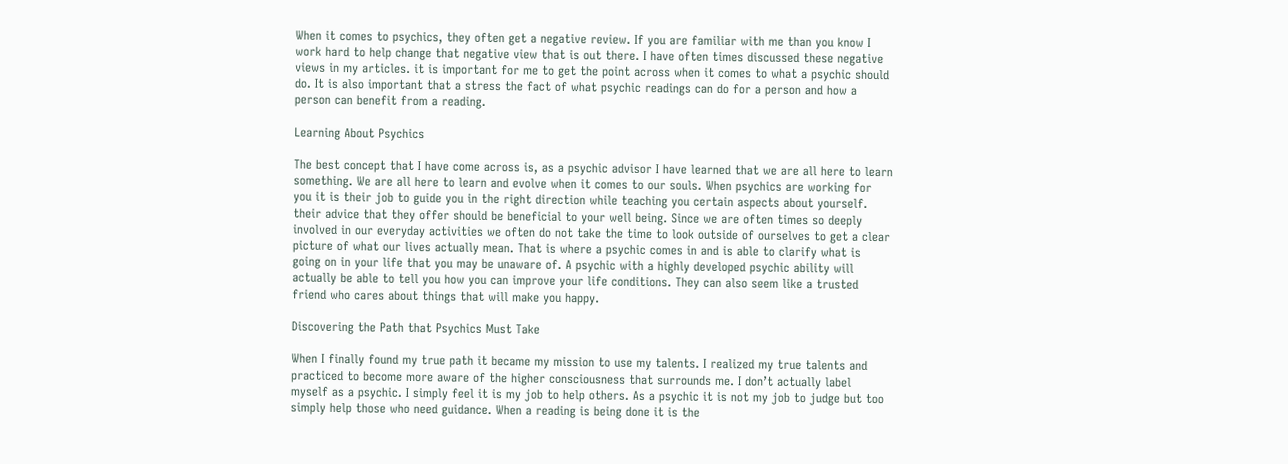When it comes to psychics, they often get a negative review. If you are familiar with me than you know I work hard to help change that negative view that is out there. I have often times discussed these negative views in my articles. it is important for me to get the point across when it comes to what a psychic should do. It is also important that a stress the fact of what psychic readings can do for a person and how a person can benefit from a reading.

Learning About Psychics

The best concept that I have come across is, as a psychic advisor I have learned that we are all here to learn something. We are all here to learn and evolve when it comes to our souls. When psychics are working for you it is their job to guide you in the right direction while teaching you certain aspects about yourself. their advice that they offer should be beneficial to your well being. Since we are often times so deeply involved in our everyday activities we often do not take the time to look outside of ourselves to get a clear picture of what our lives actually mean. That is where a psychic comes in and is able to clarify what is going on in your life that you may be unaware of. A psychic with a highly developed psychic ability will actually be able to tell you how you can improve your life conditions. They can also seem like a trusted friend who cares about things that will make you happy.

Discovering the Path that Psychics Must Take

When I finally found my true path it became my mission to use my talents. I realized my true talents and practiced to become more aware of the higher consciousness that surrounds me. I don’t actually label myself as a psychic. I simply feel it is my job to help others. As a psychic it is not my job to judge but too simply help those who need guidance. When a reading is being done it is the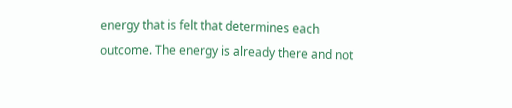energy that is felt that determines each outcome. The energy is already there and not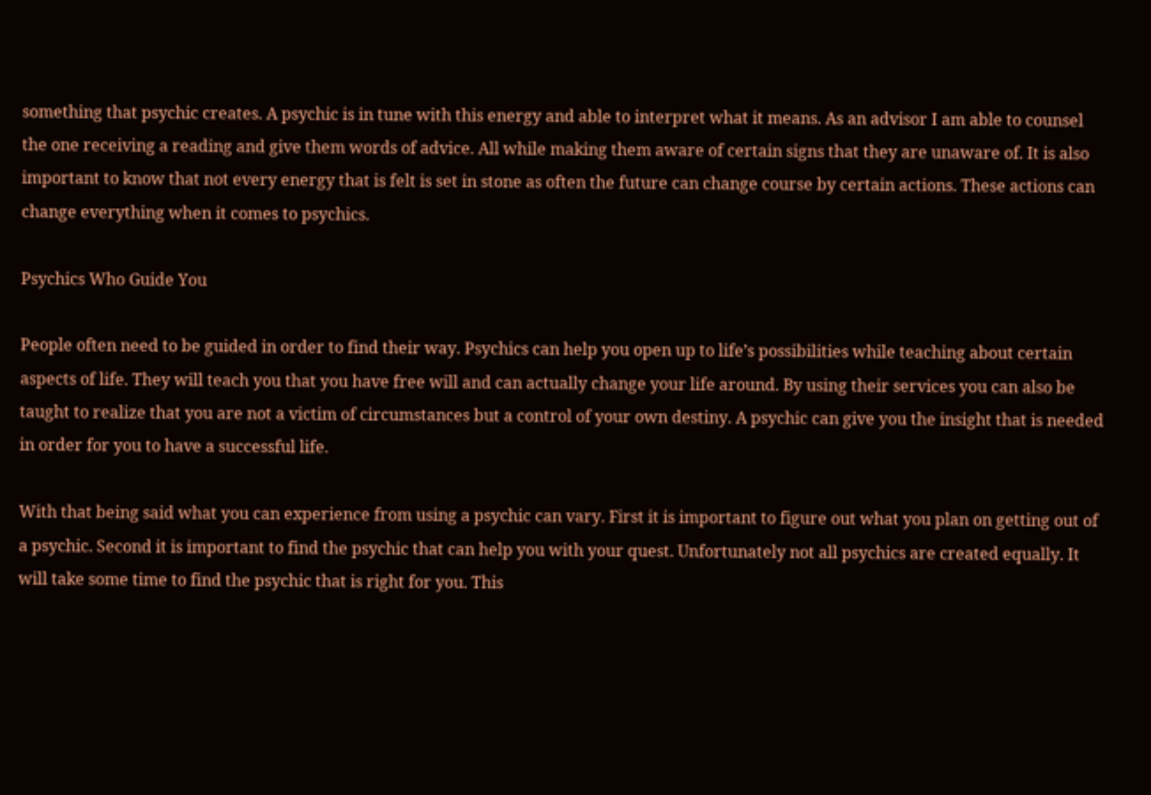something that psychic creates. A psychic is in tune with this energy and able to interpret what it means. As an advisor I am able to counsel the one receiving a reading and give them words of advice. All while making them aware of certain signs that they are unaware of. It is also important to know that not every energy that is felt is set in stone as often the future can change course by certain actions. These actions can change everything when it comes to psychics.

Psychics Who Guide You

People often need to be guided in order to find their way. Psychics can help you open up to life’s possibilities while teaching about certain aspects of life. They will teach you that you have free will and can actually change your life around. By using their services you can also be taught to realize that you are not a victim of circumstances but a control of your own destiny. A psychic can give you the insight that is needed in order for you to have a successful life.

With that being said what you can experience from using a psychic can vary. First it is important to figure out what you plan on getting out of a psychic. Second it is important to find the psychic that can help you with your quest. Unfortunately not all psychics are created equally. It will take some time to find the psychic that is right for you. This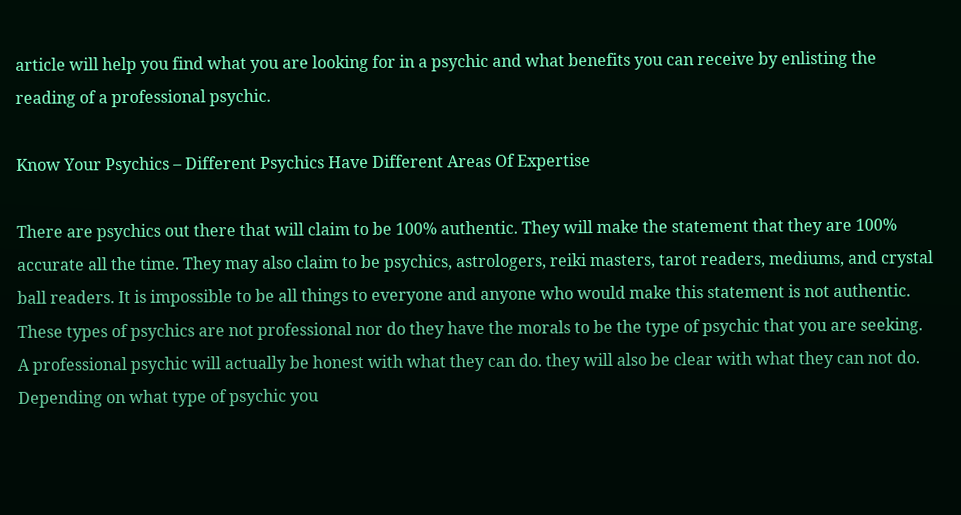article will help you find what you are looking for in a psychic and what benefits you can receive by enlisting the reading of a professional psychic.

Know Your Psychics – Different Psychics Have Different Areas Of Expertise

There are psychics out there that will claim to be 100% authentic. They will make the statement that they are 100% accurate all the time. They may also claim to be psychics, astrologers, reiki masters, tarot readers, mediums, and crystal ball readers. It is impossible to be all things to everyone and anyone who would make this statement is not authentic. These types of psychics are not professional nor do they have the morals to be the type of psychic that you are seeking. A professional psychic will actually be honest with what they can do. they will also be clear with what they can not do. Depending on what type of psychic you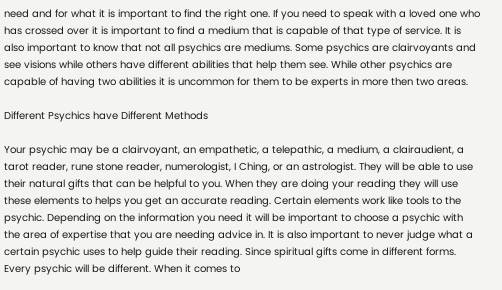need and for what it is important to find the right one. If you need to speak with a loved one who has crossed over it is important to find a medium that is capable of that type of service. It is also important to know that not all psychics are mediums. Some psychics are clairvoyants and see visions while others have different abilities that help them see. While other psychics are capable of having two abilities it is uncommon for them to be experts in more then two areas.

Different Psychics have Different Methods

Your psychic may be a clairvoyant, an empathetic, a telepathic, a medium, a clairaudient, a tarot reader, rune stone reader, numerologist, I Ching, or an astrologist. They will be able to use their natural gifts that can be helpful to you. When they are doing your reading they will use these elements to helps you get an accurate reading. Certain elements work like tools to the psychic. Depending on the information you need it will be important to choose a psychic with the area of expertise that you are needing advice in. It is also important to never judge what a certain psychic uses to help guide their reading. Since spiritual gifts come in different forms. Every psychic will be different. When it comes to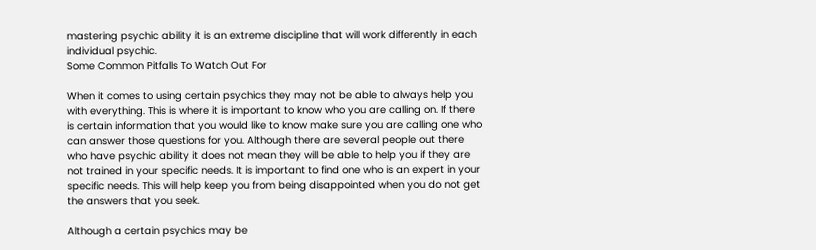mastering psychic ability it is an extreme discipline that will work differently in each individual psychic.
Some Common Pitfalls To Watch Out For

When it comes to using certain psychics they may not be able to always help you with everything. This is where it is important to know who you are calling on. If there is certain information that you would like to know make sure you are calling one who can answer those questions for you. Although there are several people out there who have psychic ability it does not mean they will be able to help you if they are not trained in your specific needs. It is important to find one who is an expert in your specific needs. This will help keep you from being disappointed when you do not get the answers that you seek.

Although a certain psychics may be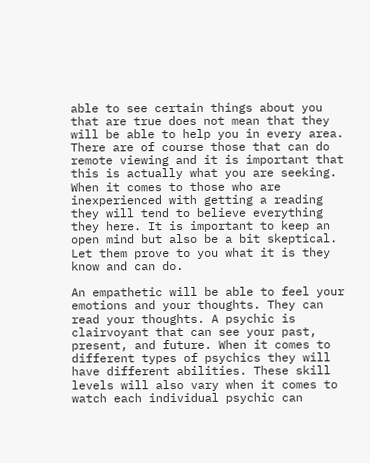able to see certain things about you that are true does not mean that they will be able to help you in every area. There are of course those that can do remote viewing and it is important that this is actually what you are seeking. When it comes to those who are inexperienced with getting a reading they will tend to believe everything they here. It is important to keep an open mind but also be a bit skeptical. Let them prove to you what it is they know and can do.

An empathetic will be able to feel your emotions and your thoughts. They can read your thoughts. A psychic is clairvoyant that can see your past, present, and future. When it comes to different types of psychics they will have different abilities. These skill levels will also vary when it comes to watch each individual psychic can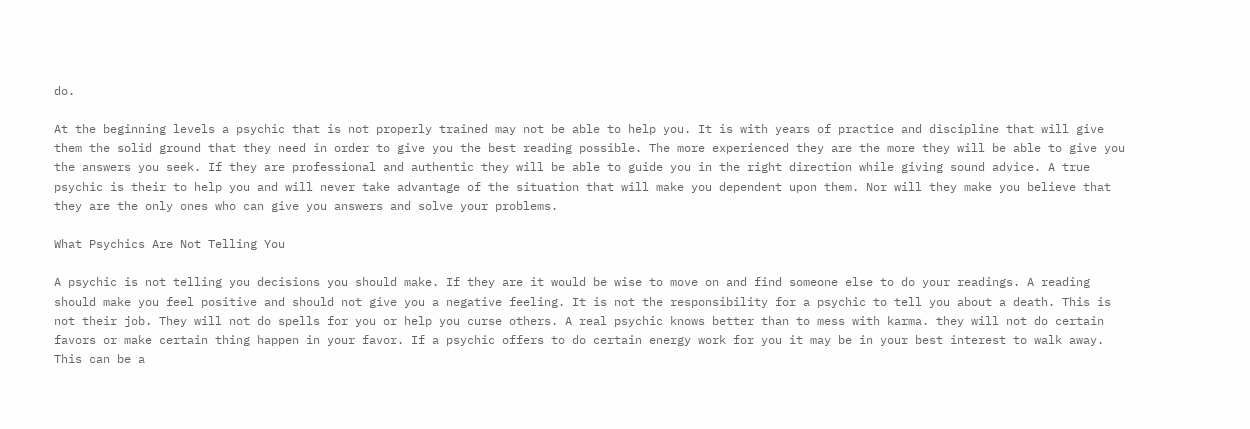do.

At the beginning levels a psychic that is not properly trained may not be able to help you. It is with years of practice and discipline that will give them the solid ground that they need in order to give you the best reading possible. The more experienced they are the more they will be able to give you the answers you seek. If they are professional and authentic they will be able to guide you in the right direction while giving sound advice. A true psychic is their to help you and will never take advantage of the situation that will make you dependent upon them. Nor will they make you believe that they are the only ones who can give you answers and solve your problems.

What Psychics Are Not Telling You

A psychic is not telling you decisions you should make. If they are it would be wise to move on and find someone else to do your readings. A reading should make you feel positive and should not give you a negative feeling. It is not the responsibility for a psychic to tell you about a death. This is not their job. They will not do spells for you or help you curse others. A real psychic knows better than to mess with karma. they will not do certain favors or make certain thing happen in your favor. If a psychic offers to do certain energy work for you it may be in your best interest to walk away. This can be a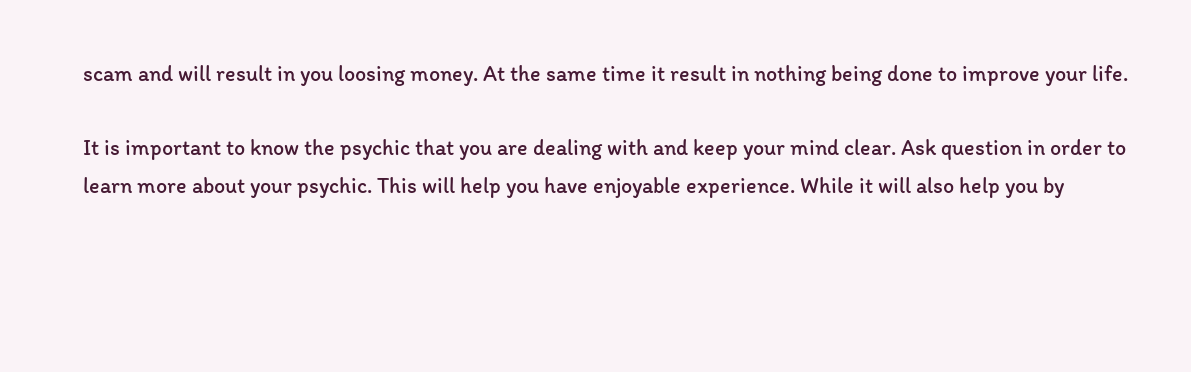scam and will result in you loosing money. At the same time it result in nothing being done to improve your life.

It is important to know the psychic that you are dealing with and keep your mind clear. Ask question in order to learn more about your psychic. This will help you have enjoyable experience. While it will also help you by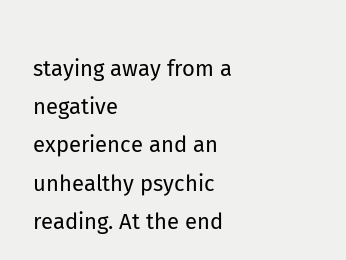staying away from a negative experience and an unhealthy psychic reading. At the end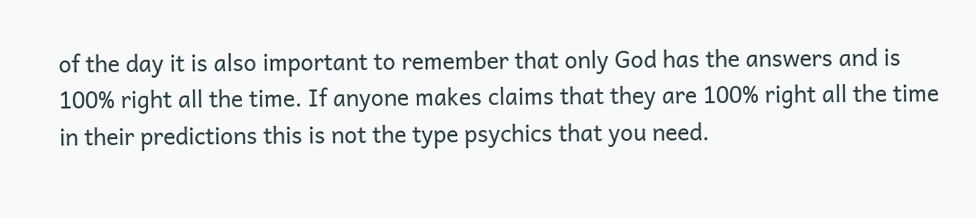of the day it is also important to remember that only God has the answers and is 100% right all the time. If anyone makes claims that they are 100% right all the time in their predictions this is not the type psychics that you need.